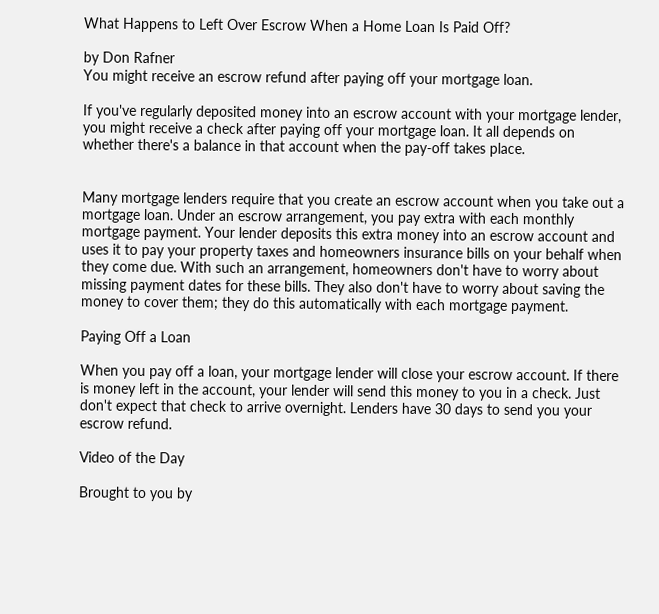What Happens to Left Over Escrow When a Home Loan Is Paid Off?

by Don Rafner
You might receive an escrow refund after paying off your mortgage loan.

If you've regularly deposited money into an escrow account with your mortgage lender, you might receive a check after paying off your mortgage loan. It all depends on whether there's a balance in that account when the pay-off takes place.


Many mortgage lenders require that you create an escrow account when you take out a mortgage loan. Under an escrow arrangement, you pay extra with each monthly mortgage payment. Your lender deposits this extra money into an escrow account and uses it to pay your property taxes and homeowners insurance bills on your behalf when they come due. With such an arrangement, homeowners don't have to worry about missing payment dates for these bills. They also don't have to worry about saving the money to cover them; they do this automatically with each mortgage payment.

Paying Off a Loan

When you pay off a loan, your mortgage lender will close your escrow account. If there is money left in the account, your lender will send this money to you in a check. Just don't expect that check to arrive overnight. Lenders have 30 days to send you your escrow refund.

Video of the Day

Brought to you by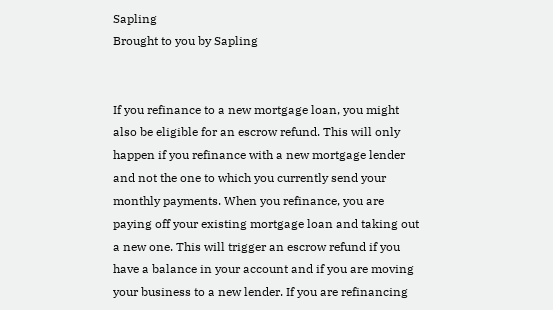Sapling
Brought to you by Sapling


If you refinance to a new mortgage loan, you might also be eligible for an escrow refund. This will only happen if you refinance with a new mortgage lender and not the one to which you currently send your monthly payments. When you refinance, you are paying off your existing mortgage loan and taking out a new one. This will trigger an escrow refund if you have a balance in your account and if you are moving your business to a new lender. If you are refinancing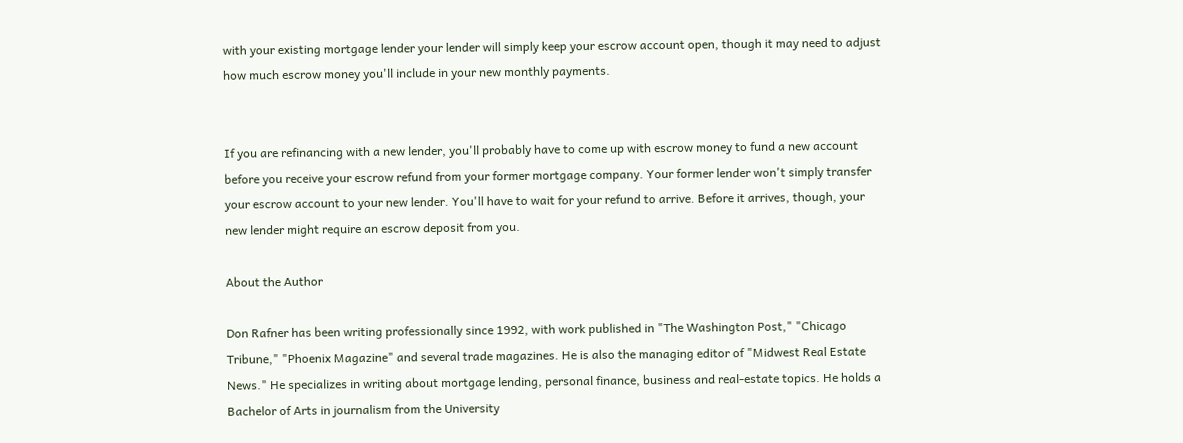with your existing mortgage lender your lender will simply keep your escrow account open, though it may need to adjust how much escrow money you'll include in your new monthly payments.


If you are refinancing with a new lender, you'll probably have to come up with escrow money to fund a new account before you receive your escrow refund from your former mortgage company. Your former lender won't simply transfer your escrow account to your new lender. You'll have to wait for your refund to arrive. Before it arrives, though, your new lender might require an escrow deposit from you.

About the Author

Don Rafner has been writing professionally since 1992, with work published in "The Washington Post," "Chicago Tribune," "Phoenix Magazine" and several trade magazines. He is also the managing editor of "Midwest Real Estate News." He specializes in writing about mortgage lending, personal finance, business and real-estate topics. He holds a Bachelor of Arts in journalism from the University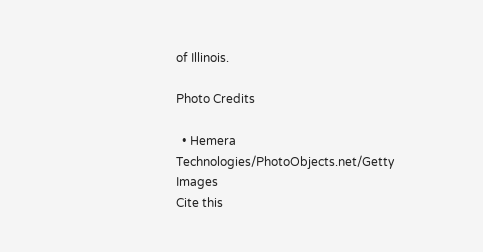of Illinois.

Photo Credits

  • Hemera Technologies/PhotoObjects.net/Getty Images
Cite this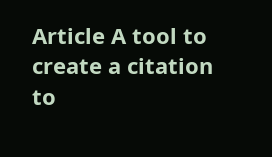Article A tool to create a citation to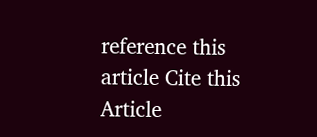reference this article Cite this Article